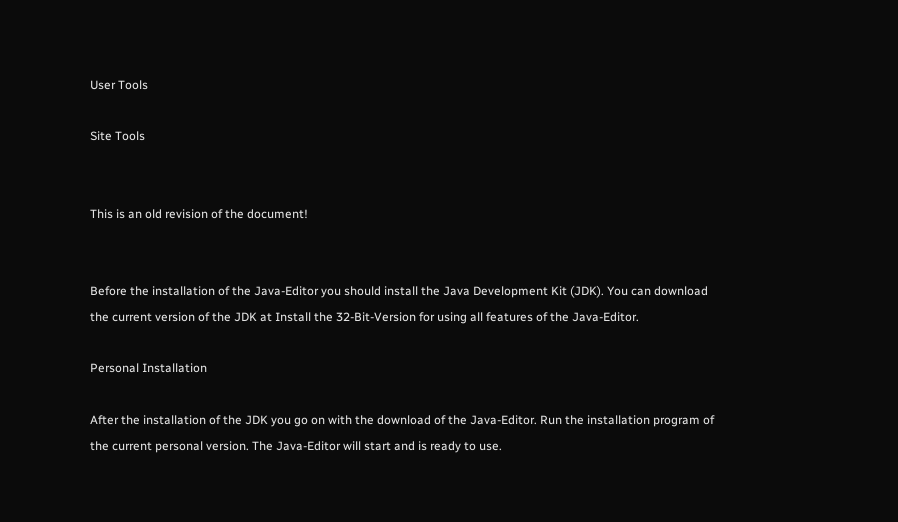User Tools

Site Tools


This is an old revision of the document!


Before the installation of the Java-Editor you should install the Java Development Kit (JDK). You can download the current version of the JDK at Install the 32-Bit-Version for using all features of the Java-Editor.

Personal Installation

After the installation of the JDK you go on with the download of the Java-Editor. Run the installation program of the current personal version. The Java-Editor will start and is ready to use.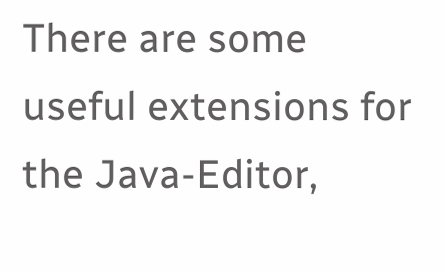There are some useful extensions for the Java-Editor,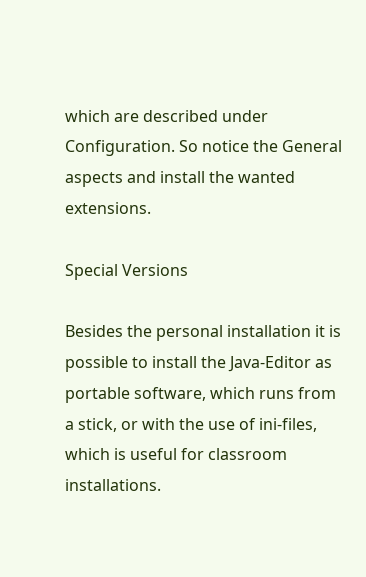which are described under Configuration. So notice the General aspects and install the wanted extensions.

Special Versions

Besides the personal installation it is possible to install the Java-Editor as portable software, which runs from a stick, or with the use of ini-files, which is useful for classroom installations.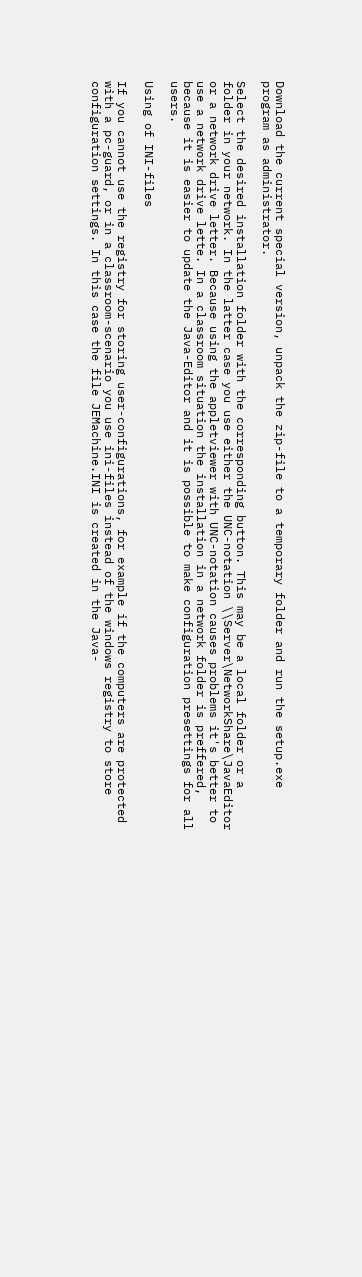Download the current special version, unpack the zip-file to a temporary folder and run the setup.exe program as administrator.

Select the desired installation folder with the corresponding button. This may be a local folder or a folder in your network. In the latter case you use either the UNC-notation \\Server\NetworkShare\JavaEditor or a network drive letter. Because using the appletviewer with UNC-notation causes problems it's better to use a network drive lette. In a classroom situation the installation in a network folder is preffered, because it is easier to update the Java-Editor and it is possible to make configuration presettings for all users.

Using of INI-files

If you cannot use the registry for storing user-configurations, for example if the computers are protected with a pc-guard, or in a classroom-scenario you use ini-files instead of the windows registry to store configuration settings. In this case the file JEMachine.INI is created in the Java-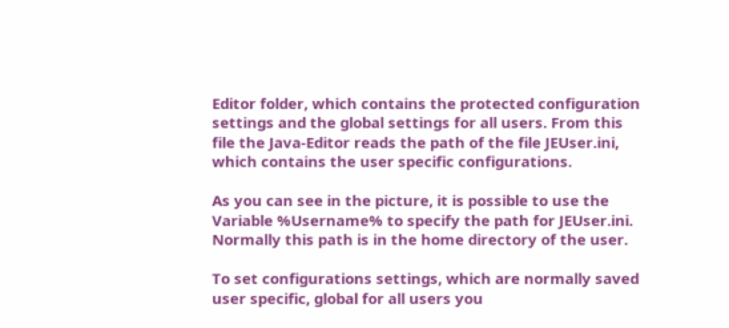Editor folder, which contains the protected configuration settings and the global settings for all users. From this file the Java-Editor reads the path of the file JEUser.ini, which contains the user specific configurations.

As you can see in the picture, it is possible to use the Variable %Username% to specify the path for JEUser.ini. Normally this path is in the home directory of the user.

To set configurations settings, which are normally saved user specific, global for all users you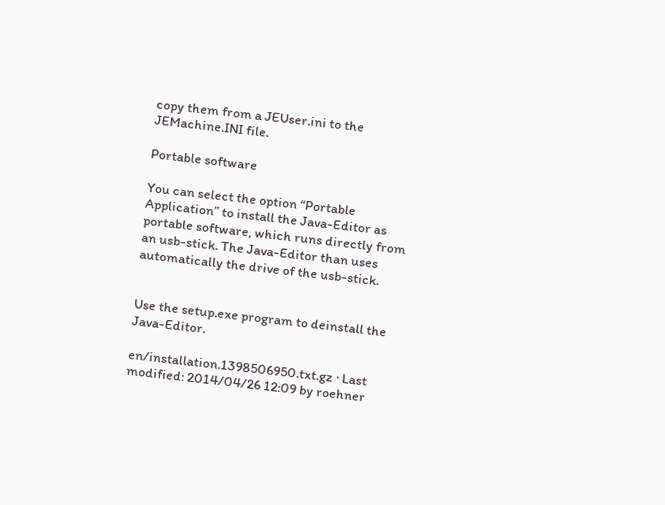copy them from a JEUser.ini to the JEMachine.INI file.

Portable software

You can select the option “Portable Application” to install the Java-Editor as portable software, which runs directly from an usb-stick. The Java-Editor than uses automatically the drive of the usb-stick.


Use the setup.exe program to deinstall the Java-Editor.

en/installation.1398506950.txt.gz · Last modified: 2014/04/26 12:09 by roehner